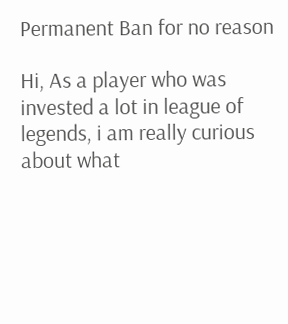Permanent Ban for no reason

Hi, As a player who was invested a lot in league of legends, i am really curious about what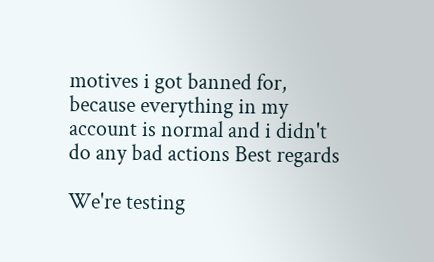motives i got banned for, because everything in my account is normal and i didn't do any bad actions Best regards

We're testing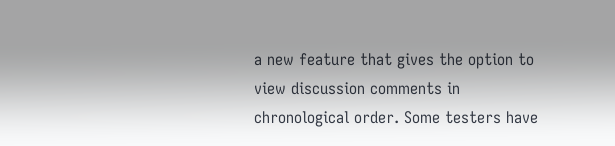a new feature that gives the option to view discussion comments in chronological order. Some testers have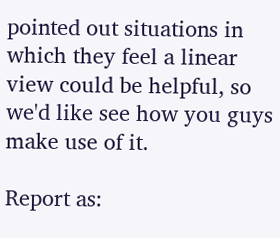pointed out situations in which they feel a linear view could be helpful, so we'd like see how you guys make use of it.

Report as: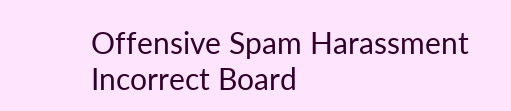Offensive Spam Harassment Incorrect Board